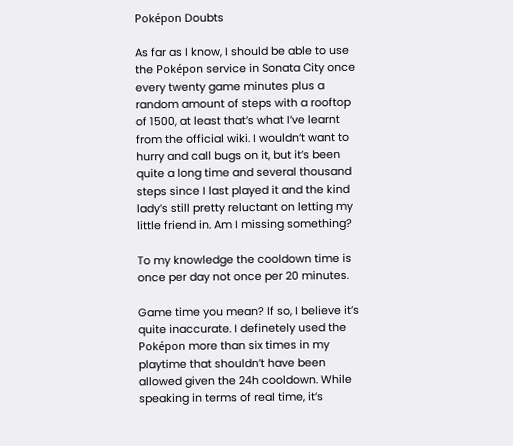Poképon Doubts

As far as I know, I should be able to use the Poképon service in Sonata City once every twenty game minutes plus a random amount of steps with a rooftop of 1500, at least that’s what I’ve learnt from the official wiki. I wouldn’t want to hurry and call bugs on it, but it’s been quite a long time and several thousand steps since I last played it and the kind lady’s still pretty reluctant on letting my little friend in. Am I missing something?

To my knowledge the cooldown time is once per day not once per 20 minutes.

Game time you mean? If so, I believe it’s quite inaccurate. I definetely used the Poképon more than six times in my playtime that shouldn’t have been allowed given the 24h cooldown. While speaking in terms of real time, it’s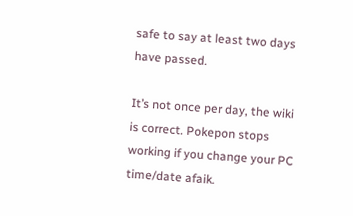safe to say at least two days have passed.

It’s not once per day, the wiki is correct. Pokepon stops working if you change your PC time/date afaik.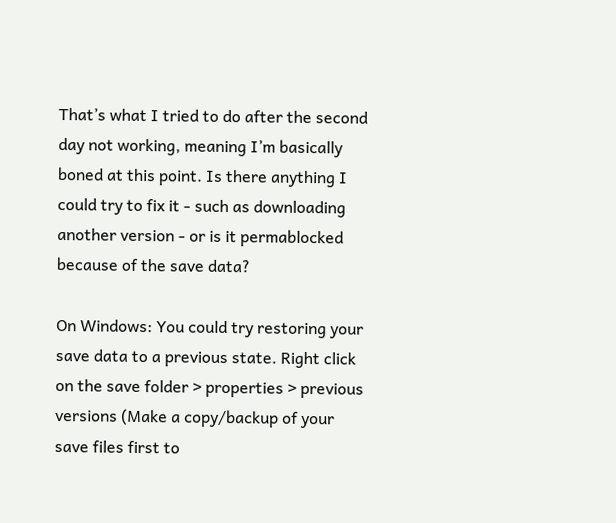That’s what I tried to do after the second day not working, meaning I’m basically boned at this point. Is there anything I could try to fix it - such as downloading another version - or is it permablocked because of the save data?

On Windows: You could try restoring your save data to a previous state. Right click on the save folder > properties > previous versions (Make a copy/backup of your save files first to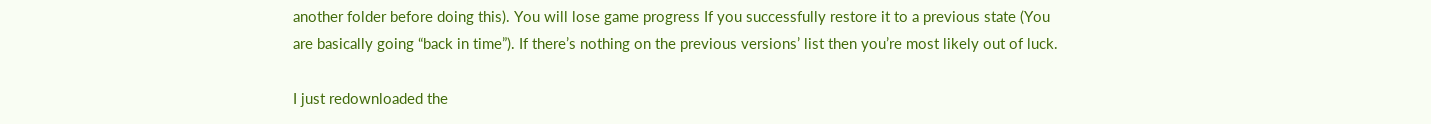another folder before doing this). You will lose game progress If you successfully restore it to a previous state (You are basically going “back in time”). If there’s nothing on the previous versions’ list then you’re most likely out of luck.

I just redownloaded the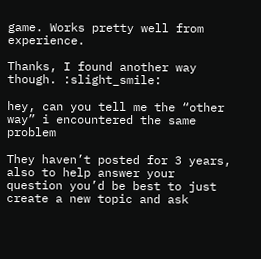game. Works pretty well from experience.

Thanks, I found another way though. :slight_smile:

hey, can you tell me the “other way” i encountered the same problem

They haven’t posted for 3 years, also to help answer your question you’d be best to just create a new topic and ask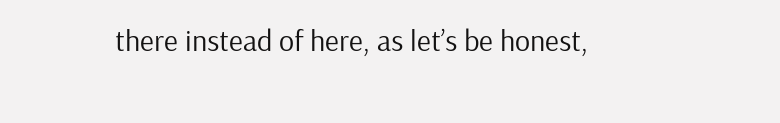there instead of here, as let’s be honest,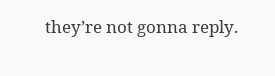they’re not gonna reply.